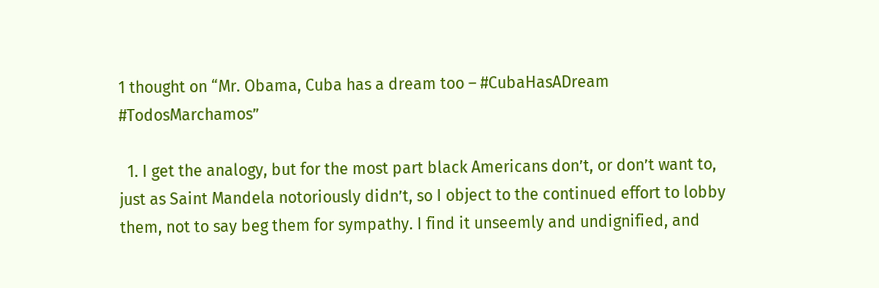1 thought on “Mr. Obama, Cuba has a dream too – #CubaHasADream #TodosMarchamos”

  1. I get the analogy, but for the most part black Americans don’t, or don’t want to, just as Saint Mandela notoriously didn’t, so I object to the continued effort to lobby them, not to say beg them for sympathy. I find it unseemly and undignified, and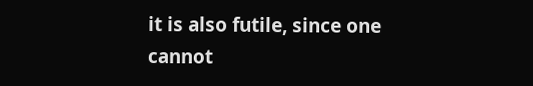it is also futile, since one cannot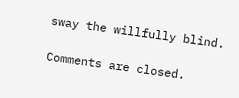sway the willfully blind.

Comments are closed.